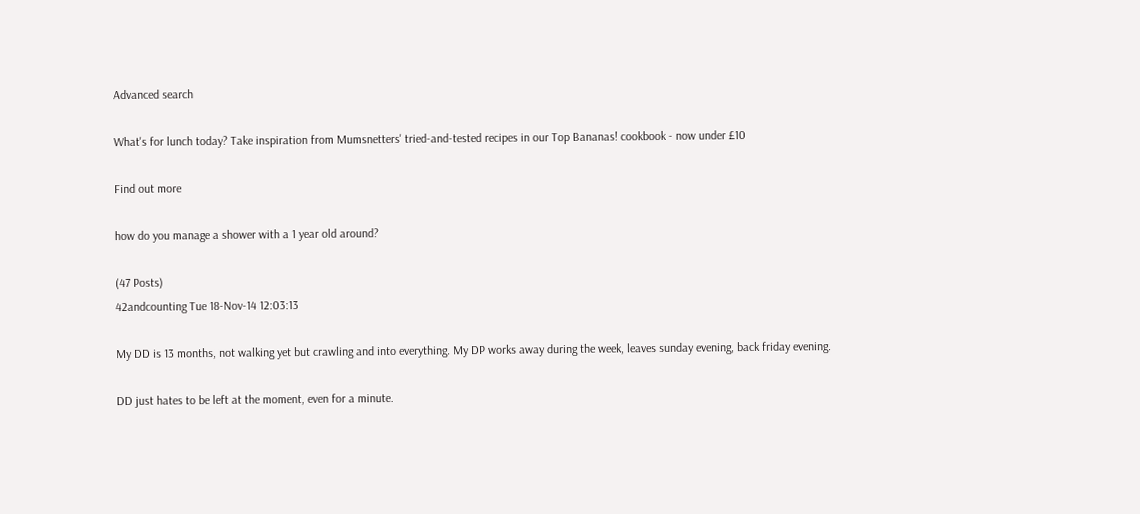Advanced search

What's for lunch today? Take inspiration from Mumsnetters' tried-and-tested recipes in our Top Bananas! cookbook - now under £10

Find out more

how do you manage a shower with a 1 year old around?

(47 Posts)
42andcounting Tue 18-Nov-14 12:03:13

My DD is 13 months, not walking yet but crawling and into everything. My DP works away during the week, leaves sunday evening, back friday evening.

DD just hates to be left at the moment, even for a minute.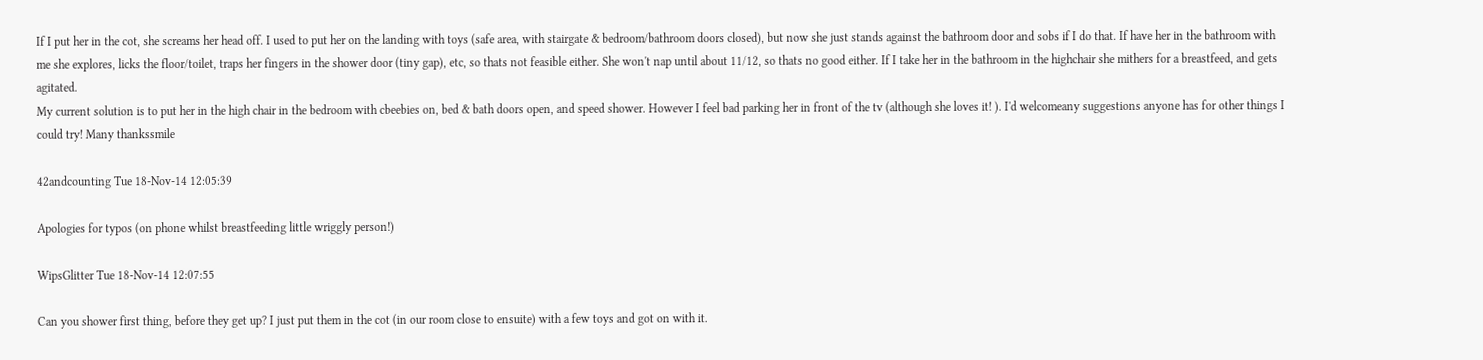If I put her in the cot, she screams her head off. I used to put her on the landing with toys (safe area, with stairgate & bedroom/bathroom doors closed), but now she just stands against the bathroom door and sobs if I do that. If have her in the bathroom with me she explores, licks the floor/toilet, traps her fingers in the shower door (tiny gap), etc, so thats not feasible either. She won't nap until about 11/12, so thats no good either. If I take her in the bathroom in the highchair she mithers for a breastfeed, and gets agitated.
My current solution is to put her in the high chair in the bedroom with cbeebies on, bed & bath doors open, and speed shower. However I feel bad parking her in front of the tv (although she loves it! ). I'd welcomeany suggestions anyone has for other things I could try! Many thankssmile

42andcounting Tue 18-Nov-14 12:05:39

Apologies for typos (on phone whilst breastfeeding little wriggly person!)

WipsGlitter Tue 18-Nov-14 12:07:55

Can you shower first thing, before they get up? I just put them in the cot (in our room close to ensuite) with a few toys and got on with it.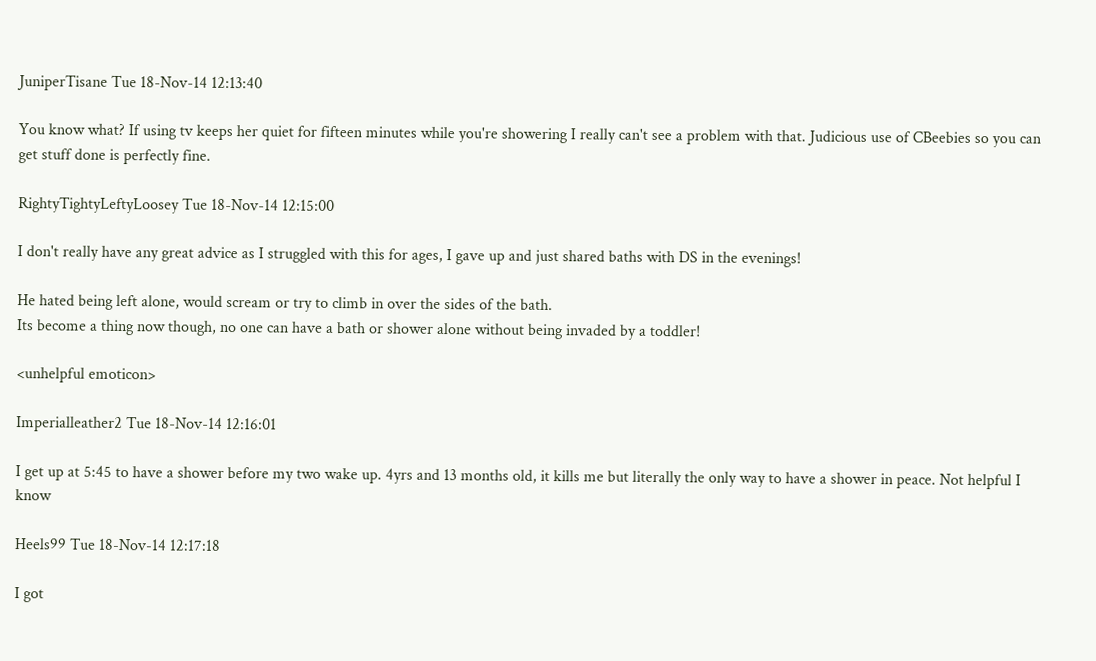JuniperTisane Tue 18-Nov-14 12:13:40

You know what? If using tv keeps her quiet for fifteen minutes while you're showering I really can't see a problem with that. Judicious use of CBeebies so you can get stuff done is perfectly fine.

RightyTightyLeftyLoosey Tue 18-Nov-14 12:15:00

I don't really have any great advice as I struggled with this for ages, I gave up and just shared baths with DS in the evenings!

He hated being left alone, would scream or try to climb in over the sides of the bath.
Its become a thing now though, no one can have a bath or shower alone without being invaded by a toddler!

<unhelpful emoticon>

Imperialleather2 Tue 18-Nov-14 12:16:01

I get up at 5:45 to have a shower before my two wake up. 4yrs and 13 months old, it kills me but literally the only way to have a shower in peace. Not helpful I know

Heels99 Tue 18-Nov-14 12:17:18

I got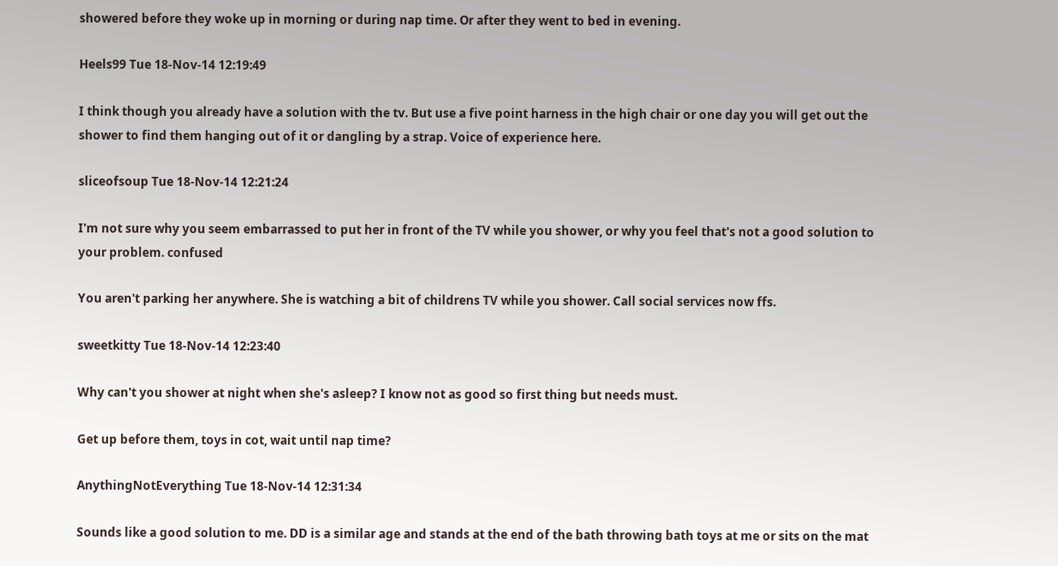showered before they woke up in morning or during nap time. Or after they went to bed in evening.

Heels99 Tue 18-Nov-14 12:19:49

I think though you already have a solution with the tv. But use a five point harness in the high chair or one day you will get out the shower to find them hanging out of it or dangling by a strap. Voice of experience here.

sliceofsoup Tue 18-Nov-14 12:21:24

I'm not sure why you seem embarrassed to put her in front of the TV while you shower, or why you feel that's not a good solution to your problem. confused

You aren't parking her anywhere. She is watching a bit of childrens TV while you shower. Call social services now ffs.

sweetkitty Tue 18-Nov-14 12:23:40

Why can't you shower at night when she's asleep? I know not as good so first thing but needs must.

Get up before them, toys in cot, wait until nap time?

AnythingNotEverything Tue 18-Nov-14 12:31:34

Sounds like a good solution to me. DD is a similar age and stands at the end of the bath throwing bath toys at me or sits on the mat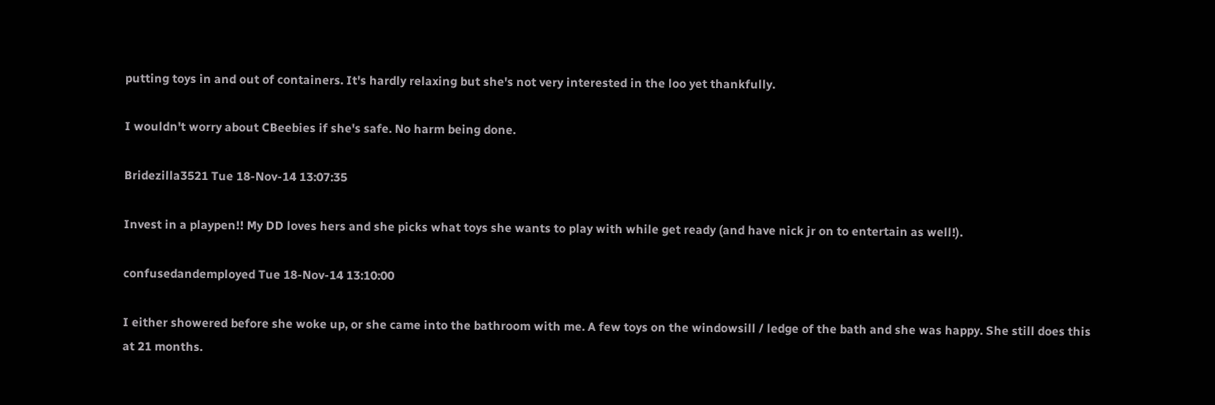putting toys in and out of containers. It's hardly relaxing but she's not very interested in the loo yet thankfully.

I wouldn't worry about CBeebies if she's safe. No harm being done.

Bridezilla3521 Tue 18-Nov-14 13:07:35

Invest in a playpen!! My DD loves hers and she picks what toys she wants to play with while get ready (and have nick jr on to entertain as well!).

confusedandemployed Tue 18-Nov-14 13:10:00

I either showered before she woke up, or she came into the bathroom with me. A few toys on the windowsill / ledge of the bath and she was happy. She still does this at 21 months.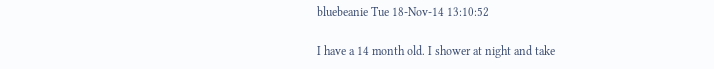bluebeanie Tue 18-Nov-14 13:10:52

I have a 14 month old. I shower at night and take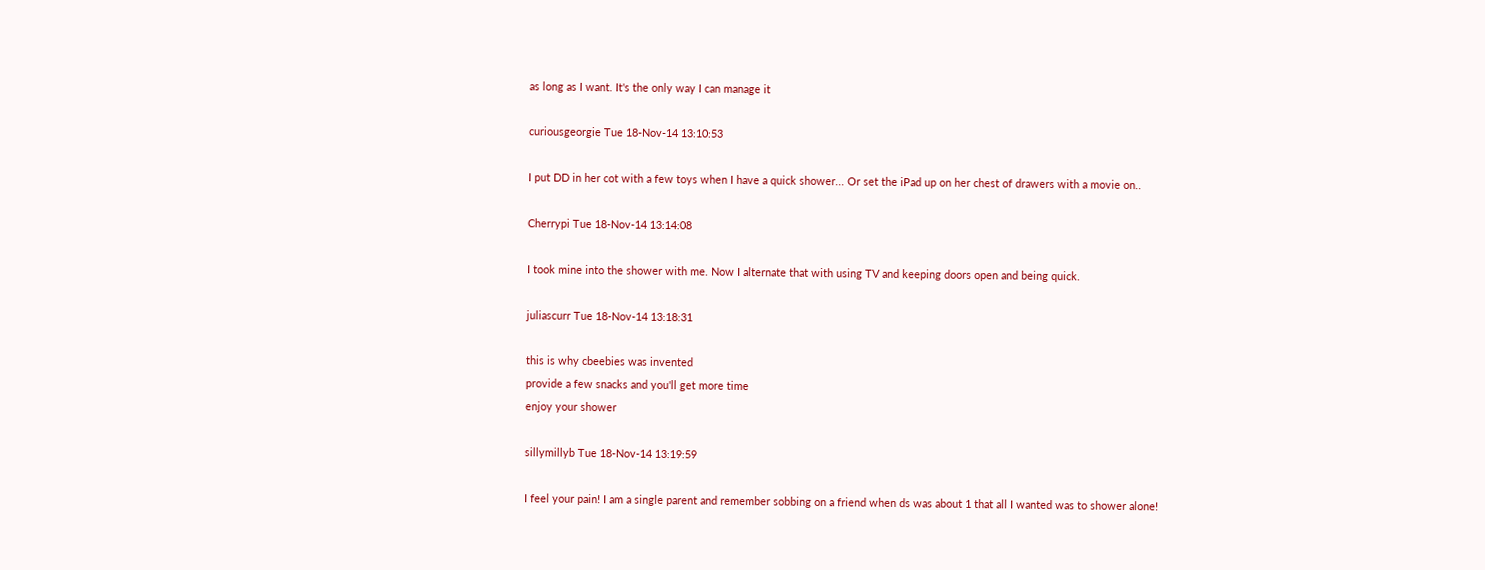as long as I want. It's the only way I can manage it

curiousgeorgie Tue 18-Nov-14 13:10:53

I put DD in her cot with a few toys when I have a quick shower... Or set the iPad up on her chest of drawers with a movie on..

Cherrypi Tue 18-Nov-14 13:14:08

I took mine into the shower with me. Now I alternate that with using TV and keeping doors open and being quick.

juliascurr Tue 18-Nov-14 13:18:31

this is why cbeebies was invented
provide a few snacks and you'll get more time
enjoy your shower

sillymillyb Tue 18-Nov-14 13:19:59

I feel your pain! I am a single parent and remember sobbing on a friend when ds was about 1 that all I wanted was to shower alone!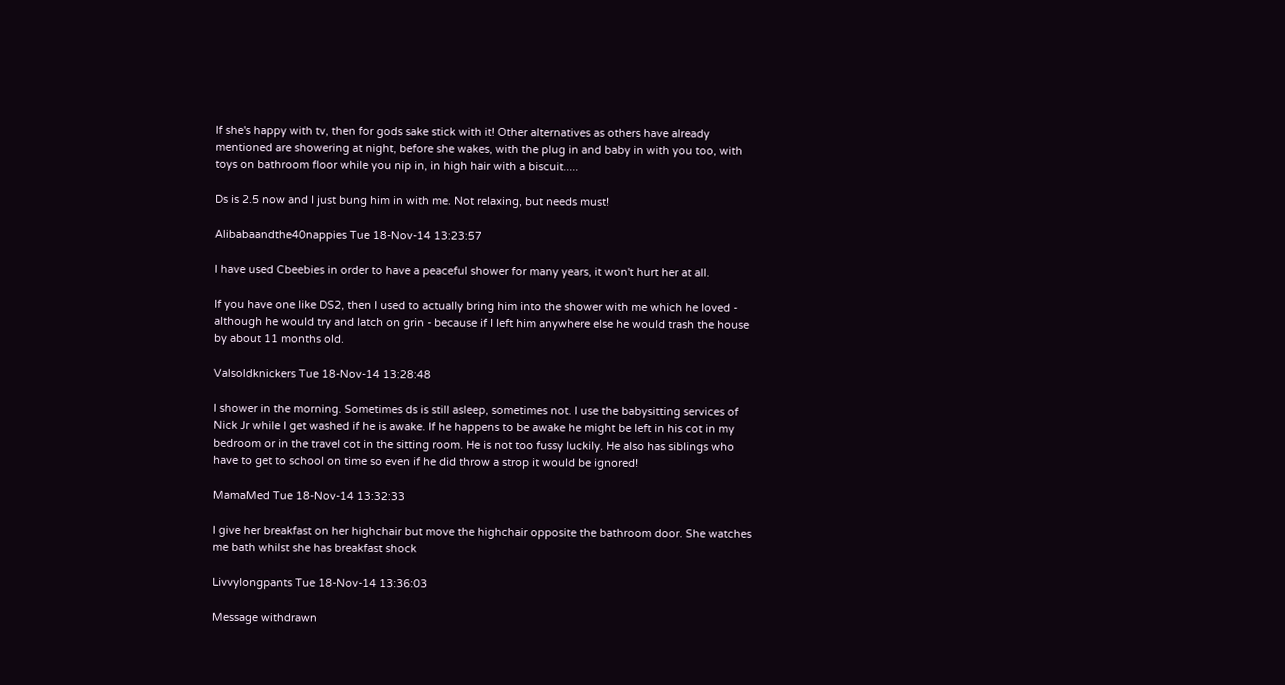If she's happy with tv, then for gods sake stick with it! Other alternatives as others have already mentioned are showering at night, before she wakes, with the plug in and baby in with you too, with toys on bathroom floor while you nip in, in high hair with a biscuit.....

Ds is 2.5 now and I just bung him in with me. Not relaxing, but needs must!

Alibabaandthe40nappies Tue 18-Nov-14 13:23:57

I have used Cbeebies in order to have a peaceful shower for many years, it won't hurt her at all.

If you have one like DS2, then I used to actually bring him into the shower with me which he loved - although he would try and latch on grin - because if I left him anywhere else he would trash the house by about 11 months old.

Valsoldknickers Tue 18-Nov-14 13:28:48

I shower in the morning. Sometimes ds is still asleep, sometimes not. I use the babysitting services of Nick Jr while I get washed if he is awake. If he happens to be awake he might be left in his cot in my bedroom or in the travel cot in the sitting room. He is not too fussy luckily. He also has siblings who have to get to school on time so even if he did throw a strop it would be ignored!

MamaMed Tue 18-Nov-14 13:32:33

I give her breakfast on her highchair but move the highchair opposite the bathroom door. She watches me bath whilst she has breakfast shock

Livvylongpants Tue 18-Nov-14 13:36:03

Message withdrawn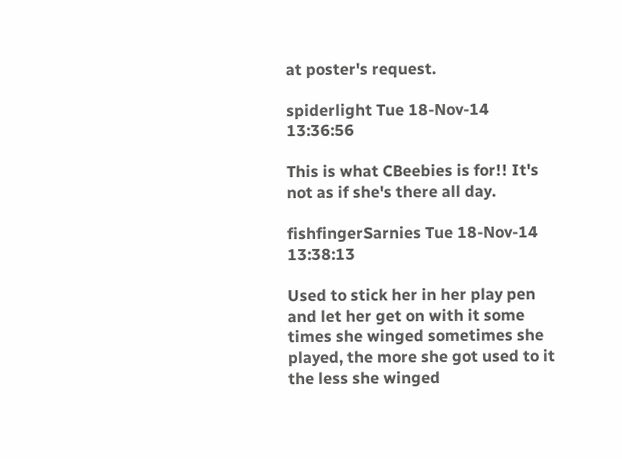at poster's request.

spiderlight Tue 18-Nov-14 13:36:56

This is what CBeebies is for!! It's not as if she's there all day.

fishfingerSarnies Tue 18-Nov-14 13:38:13

Used to stick her in her play pen and let her get on with it some times she winged sometimes she played, the more she got used to it the less she winged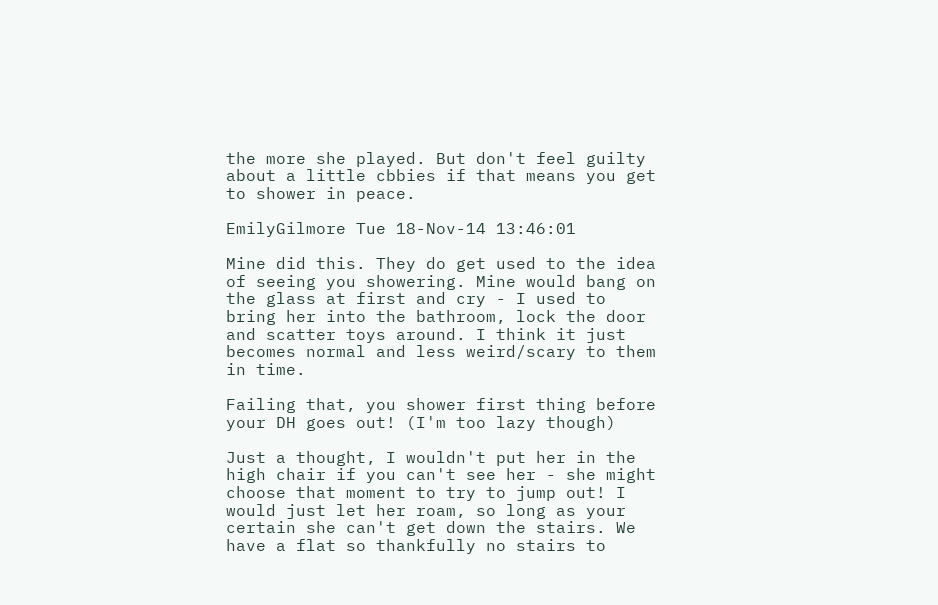the more she played. But don't feel guilty about a little cbbies if that means you get to shower in peace.

EmilyGilmore Tue 18-Nov-14 13:46:01

Mine did this. They do get used to the idea of seeing you showering. Mine would bang on the glass at first and cry - I used to bring her into the bathroom, lock the door and scatter toys around. I think it just becomes normal and less weird/scary to them in time.

Failing that, you shower first thing before your DH goes out! (I'm too lazy though)

Just a thought, I wouldn't put her in the high chair if you can't see her - she might choose that moment to try to jump out! I would just let her roam, so long as your certain she can't get down the stairs. We have a flat so thankfully no stairs to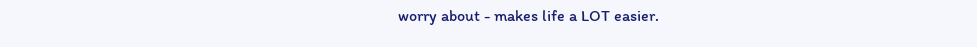worry about - makes life a LOT easier.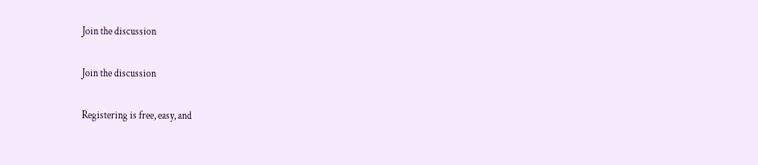Join the discussion

Join the discussion

Registering is free, easy, and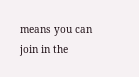means you can join in the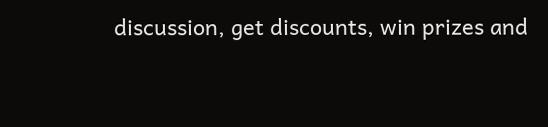discussion, get discounts, win prizes and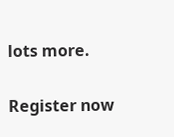lots more.

Register now